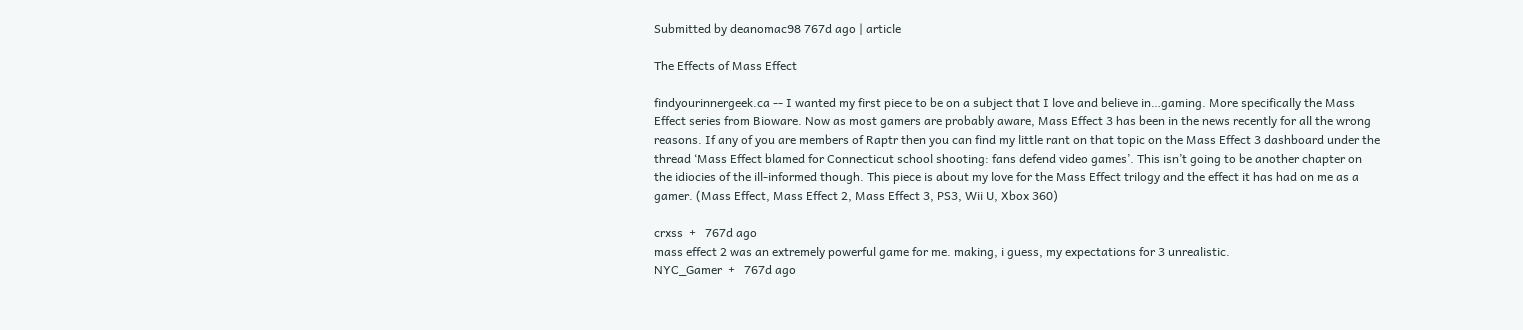Submitted by deanomac98 767d ago | article

The Effects of Mass Effect

findyourinnergeek.ca -- I wanted my first piece to be on a subject that I love and believe in…gaming. More specifically the Mass Effect series from Bioware. Now as most gamers are probably aware, Mass Effect 3 has been in the news recently for all the wrong reasons. If any of you are members of Raptr then you can find my little rant on that topic on the Mass Effect 3 dashboard under the thread ‘Mass Effect blamed for Connecticut school shooting: fans defend video games’. This isn’t going to be another chapter on the idiocies of the ill-informed though. This piece is about my love for the Mass Effect trilogy and the effect it has had on me as a gamer. (Mass Effect, Mass Effect 2, Mass Effect 3, PS3, Wii U, Xbox 360)

crxss  +   767d ago
mass effect 2 was an extremely powerful game for me. making, i guess, my expectations for 3 unrealistic.
NYC_Gamer  +   767d ago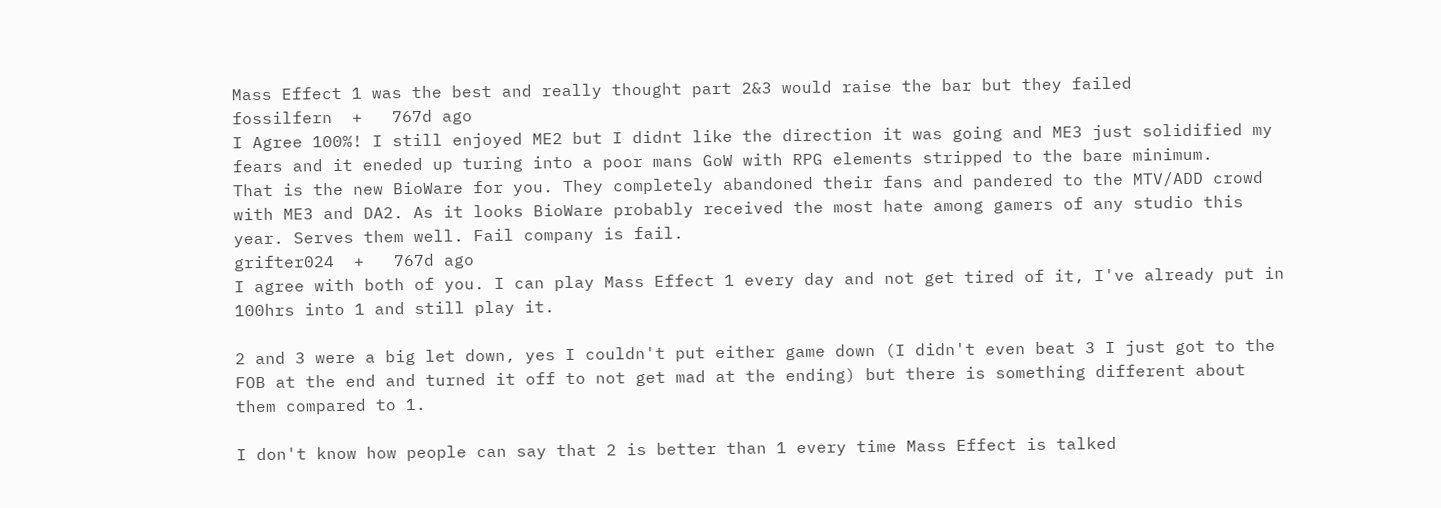Mass Effect 1 was the best and really thought part 2&3 would raise the bar but they failed
fossilfern  +   767d ago
I Agree 100%! I still enjoyed ME2 but I didnt like the direction it was going and ME3 just solidified my fears and it eneded up turing into a poor mans GoW with RPG elements stripped to the bare minimum.
That is the new BioWare for you. They completely abandoned their fans and pandered to the MTV/ADD crowd with ME3 and DA2. As it looks BioWare probably received the most hate among gamers of any studio this year. Serves them well. Fail company is fail.
grifter024  +   767d ago
I agree with both of you. I can play Mass Effect 1 every day and not get tired of it, I've already put in 100hrs into 1 and still play it.

2 and 3 were a big let down, yes I couldn't put either game down (I didn't even beat 3 I just got to the FOB at the end and turned it off to not get mad at the ending) but there is something different about them compared to 1.

I don't know how people can say that 2 is better than 1 every time Mass Effect is talked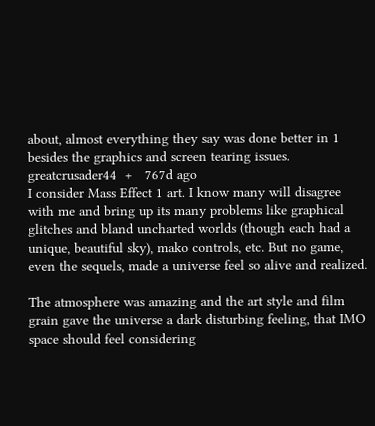about, almost everything they say was done better in 1 besides the graphics and screen tearing issues.
greatcrusader44  +   767d ago
I consider Mass Effect 1 art. I know many will disagree with me and bring up its many problems like graphical glitches and bland uncharted worlds (though each had a unique, beautiful sky), mako controls, etc. But no game, even the sequels, made a universe feel so alive and realized.

The atmosphere was amazing and the art style and film grain gave the universe a dark disturbing feeling, that IMO space should feel considering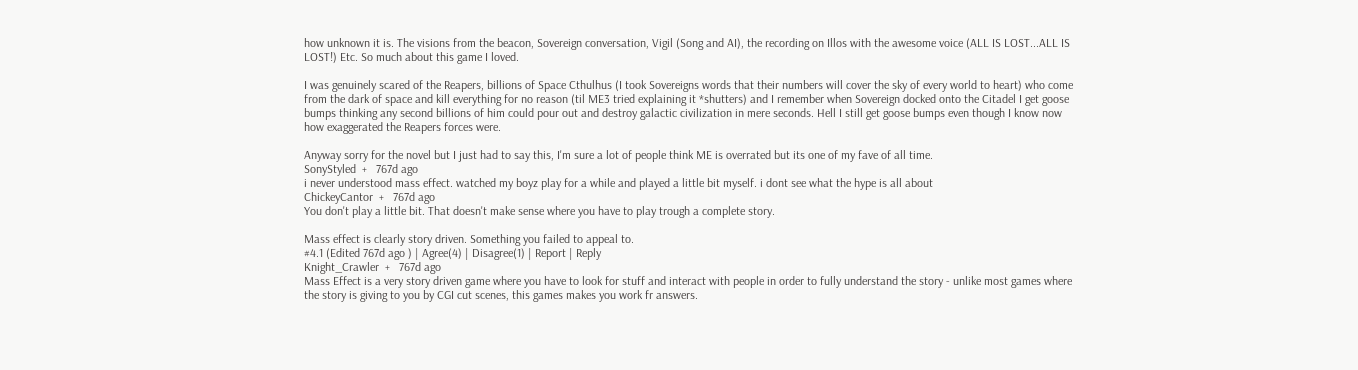how unknown it is. The visions from the beacon, Sovereign conversation, Vigil (Song and AI), the recording on Illos with the awesome voice (ALL IS LOST...ALL IS LOST!) Etc. So much about this game I loved.

I was genuinely scared of the Reapers, billions of Space Cthulhus (I took Sovereigns words that their numbers will cover the sky of every world to heart) who come from the dark of space and kill everything for no reason (til ME3 tried explaining it *shutters) and I remember when Sovereign docked onto the Citadel I get goose bumps thinking any second billions of him could pour out and destroy galactic civilization in mere seconds. Hell I still get goose bumps even though I know now how exaggerated the Reapers forces were.

Anyway sorry for the novel but I just had to say this, I'm sure a lot of people think ME is overrated but its one of my fave of all time.
SonyStyled  +   767d ago
i never understood mass effect. watched my boyz play for a while and played a little bit myself. i dont see what the hype is all about
ChickeyCantor  +   767d ago
You don't play a little bit. That doesn't make sense where you have to play trough a complete story.

Mass effect is clearly story driven. Something you failed to appeal to.
#4.1 (Edited 767d ago ) | Agree(4) | Disagree(1) | Report | Reply
Knight_Crawler  +   767d ago
Mass Effect is a very story driven game where you have to look for stuff and interact with people in order to fully understand the story - unlike most games where the story is giving to you by CGI cut scenes, this games makes you work fr answers.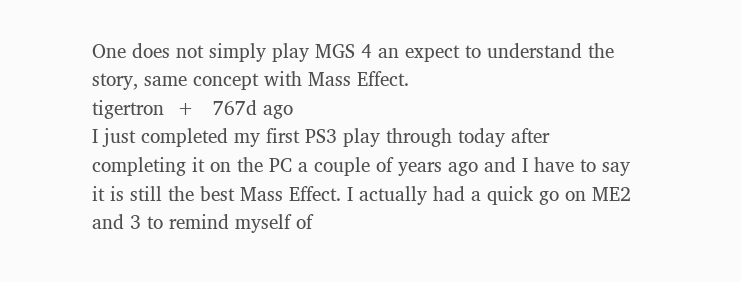One does not simply play MGS 4 an expect to understand the story, same concept with Mass Effect.
tigertron  +   767d ago
I just completed my first PS3 play through today after completing it on the PC a couple of years ago and I have to say it is still the best Mass Effect. I actually had a quick go on ME2 and 3 to remind myself of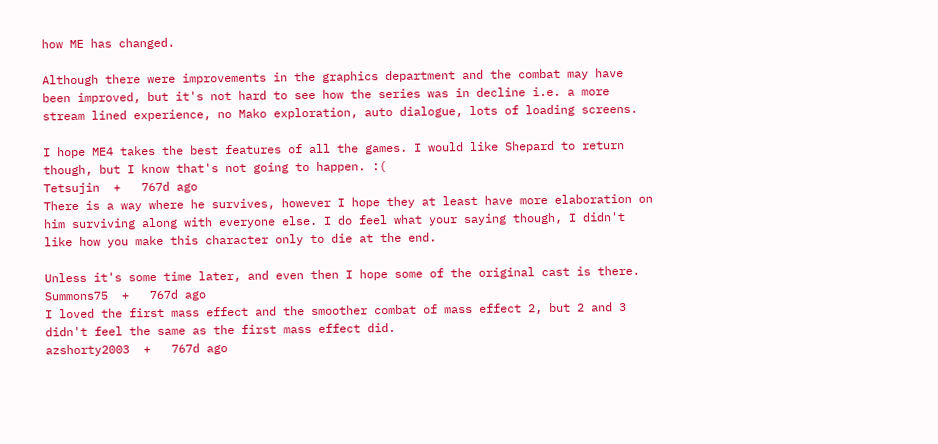how ME has changed.

Although there were improvements in the graphics department and the combat may have been improved, but it's not hard to see how the series was in decline i.e. a more stream lined experience, no Mako exploration, auto dialogue, lots of loading screens.

I hope ME4 takes the best features of all the games. I would like Shepard to return though, but I know that's not going to happen. :(
Tetsujin  +   767d ago
There is a way where he survives, however I hope they at least have more elaboration on him surviving along with everyone else. I do feel what your saying though, I didn't like how you make this character only to die at the end.

Unless it's some time later, and even then I hope some of the original cast is there.
Summons75  +   767d ago
I loved the first mass effect and the smoother combat of mass effect 2, but 2 and 3 didn't feel the same as the first mass effect did.
azshorty2003  +   767d ago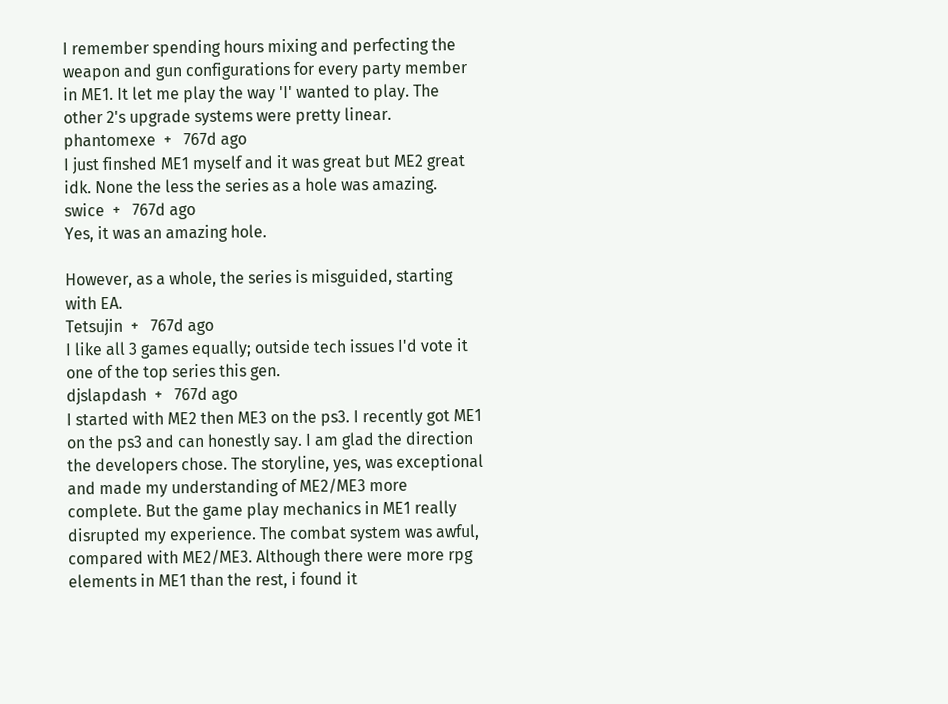I remember spending hours mixing and perfecting the weapon and gun configurations for every party member in ME1. It let me play the way 'I' wanted to play. The other 2's upgrade systems were pretty linear.
phantomexe  +   767d ago
I just finshed ME1 myself and it was great but ME2 great idk. None the less the series as a hole was amazing.
swice  +   767d ago
Yes, it was an amazing hole.

However, as a whole, the series is misguided, starting with EA.
Tetsujin  +   767d ago
I like all 3 games equally; outside tech issues I'd vote it one of the top series this gen.
djslapdash  +   767d ago
I started with ME2 then ME3 on the ps3. I recently got ME1 on the ps3 and can honestly say. I am glad the direction the developers chose. The storyline, yes, was exceptional and made my understanding of ME2/ME3 more complete. But the game play mechanics in ME1 really disrupted my experience. The combat system was awful, compared with ME2/ME3. Although there were more rpg elements in ME1 than the rest, i found it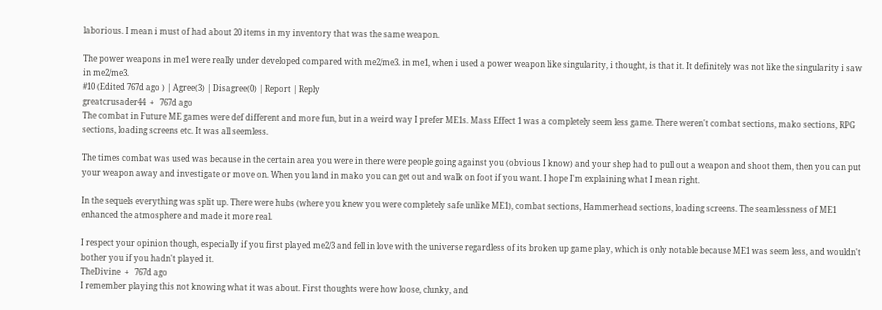laborious. I mean i must of had about 20 items in my inventory that was the same weapon.

The power weapons in me1 were really under developed compared with me2/me3. in me1, when i used a power weapon like singularity, i thought, is that it. It definitely was not like the singularity i saw in me2/me3.
#10 (Edited 767d ago ) | Agree(3) | Disagree(0) | Report | Reply
greatcrusader44  +   767d ago
The combat in Future ME games were def different and more fun, but in a weird way I prefer ME1s. Mass Effect 1 was a completely seem less game. There weren't combat sections, mako sections, RPG sections, loading screens etc. It was all seemless.

The times combat was used was because in the certain area you were in there were people going against you (obvious I know) and your shep had to pull out a weapon and shoot them, then you can put your weapon away and investigate or move on. When you land in mako you can get out and walk on foot if you want. I hope I'm explaining what I mean right.

In the sequels everything was split up. There were hubs (where you knew you were completely safe unlike ME1), combat sections, Hammerhead sections, loading screens. The seamlessness of ME1 enhanced the atmosphere and made it more real.

I respect your opinion though, especially if you first played me2/3 and fell in love with the universe regardless of its broken up game play, which is only notable because ME1 was seem less, and wouldn't bother you if you hadn't played it.
TheDivine  +   767d ago
I remember playing this not knowing what it was about. First thoughts were how loose, clunky, and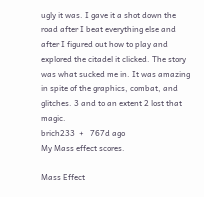ugly it was. I gave it a shot down the road after I beat everything else and after I figured out how to play and explored the citadel it clicked. The story was what sucked me in. It was amazing in spite of the graphics, combat, and glitches. 3 and to an extent 2 lost that magic.
brich233  +   767d ago
My Mass effect scores.

Mass Effect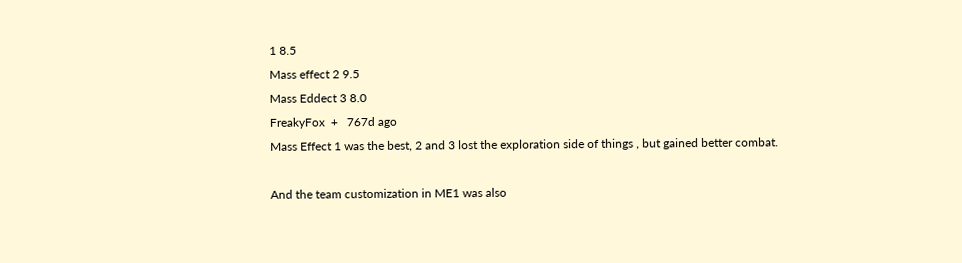1 8.5
Mass effect 2 9.5
Mass Eddect 3 8.0
FreakyFox  +   767d ago
Mass Effect 1 was the best, 2 and 3 lost the exploration side of things , but gained better combat.

And the team customization in ME1 was also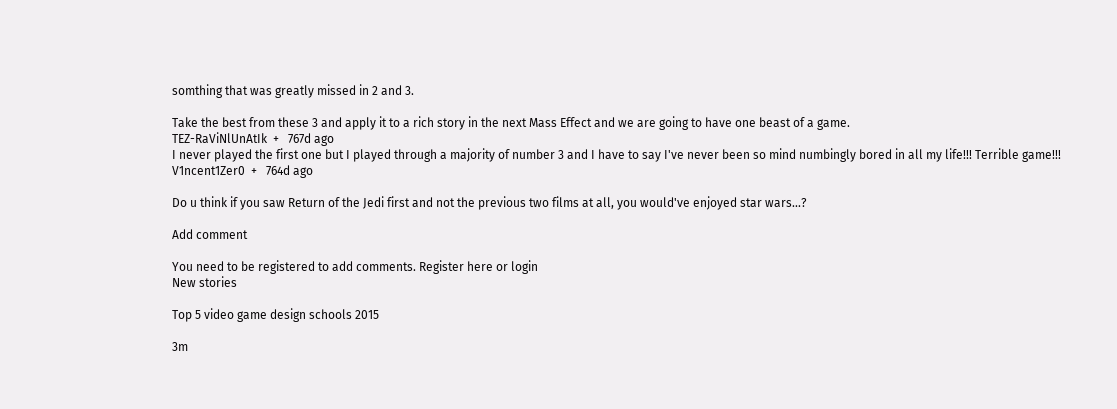somthing that was greatly missed in 2 and 3.

Take the best from these 3 and apply it to a rich story in the next Mass Effect and we are going to have one beast of a game.
TEZ-RaViNlUnAtIk  +   767d ago
I never played the first one but I played through a majority of number 3 and I have to say I've never been so mind numbingly bored in all my life!!! Terrible game!!!
V1ncent1Zer0  +   764d ago

Do u think if you saw Return of the Jedi first and not the previous two films at all, you would've enjoyed star wars...?

Add comment

You need to be registered to add comments. Register here or login
New stories

Top 5 video game design schools 2015

3m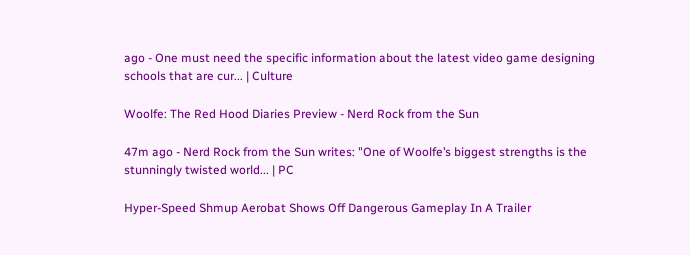ago - One must need the specific information about the latest video game designing schools that are cur... | Culture

Woolfe: The Red Hood Diaries Preview - Nerd Rock from the Sun

47m ago - Nerd Rock from the Sun writes: "One of Woolfe’s biggest strengths is the stunningly twisted world... | PC

Hyper-Speed Shmup Aerobat Shows Off Dangerous Gameplay In A Trailer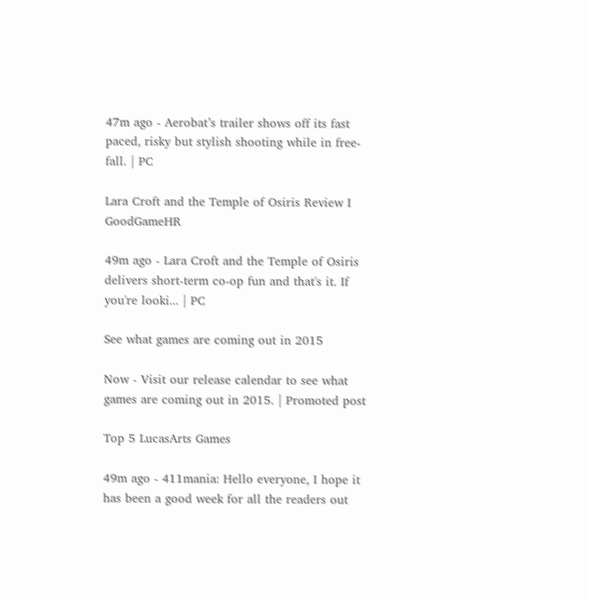47m ago - Aerobat’s trailer shows off its fast paced, risky but stylish shooting while in free-fall. | PC

Lara Croft and the Temple of Osiris Review I GoodGameHR

49m ago - Lara Croft and the Temple of Osiris delivers short-term co-op fun and that's it. If you're looki... | PC

See what games are coming out in 2015

Now - Visit our release calendar to see what games are coming out in 2015. | Promoted post

Top 5 LucasArts Games

49m ago - 411mania: Hello everyone, I hope it has been a good week for all the readers out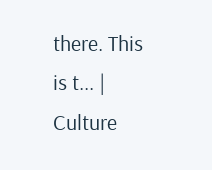there. This is t... | Culture